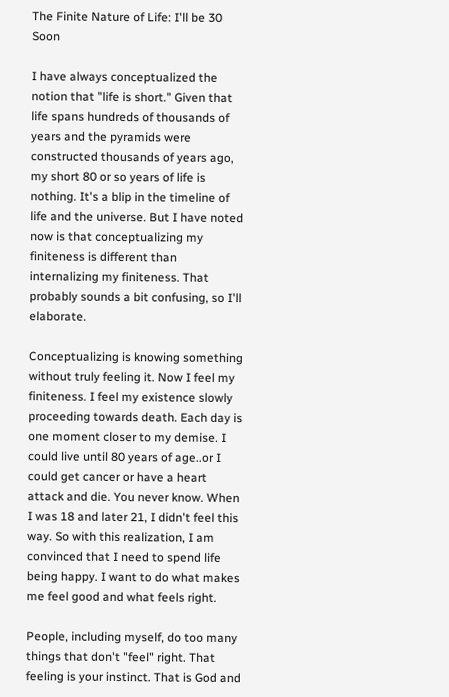The Finite Nature of Life: I'll be 30 Soon

I have always conceptualized the notion that "life is short." Given that life spans hundreds of thousands of years and the pyramids were constructed thousands of years ago, my short 80 or so years of life is nothing. It's a blip in the timeline of life and the universe. But I have noted now is that conceptualizing my finiteness is different than internalizing my finiteness. That probably sounds a bit confusing, so I'll elaborate.

Conceptualizing is knowing something without truly feeling it. Now I feel my finiteness. I feel my existence slowly proceeding towards death. Each day is one moment closer to my demise. I could live until 80 years of age..or I could get cancer or have a heart attack and die. You never know. When I was 18 and later 21, I didn't feel this way. So with this realization, I am convinced that I need to spend life being happy. I want to do what makes me feel good and what feels right.

People, including myself, do too many things that don't "feel" right. That feeling is your instinct. That is God and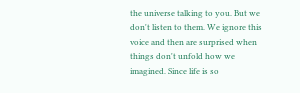the universe talking to you. But we don't listen to them. We ignore this voice and then are surprised when things don't unfold how we imagined. Since life is so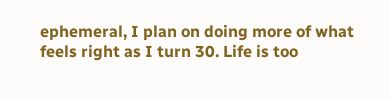ephemeral, I plan on doing more of what feels right as I turn 30. Life is too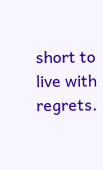short to live with regrets.